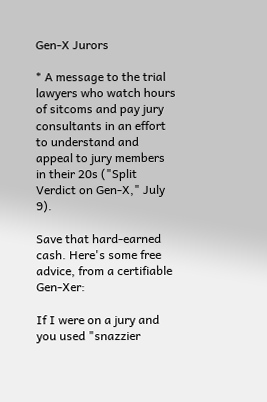Gen-X Jurors

* A message to the trial lawyers who watch hours of sitcoms and pay jury consultants in an effort to understand and appeal to jury members in their 20s ("Split Verdict on Gen-X," July 9).

Save that hard-earned cash. Here's some free advice, from a certifiable Gen-Xer:

If I were on a jury and you used "snazzier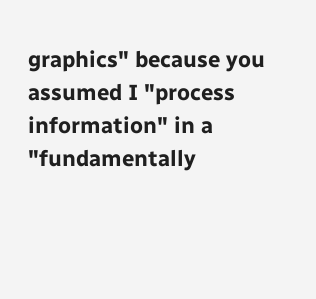graphics" because you assumed I "process information" in a "fundamentally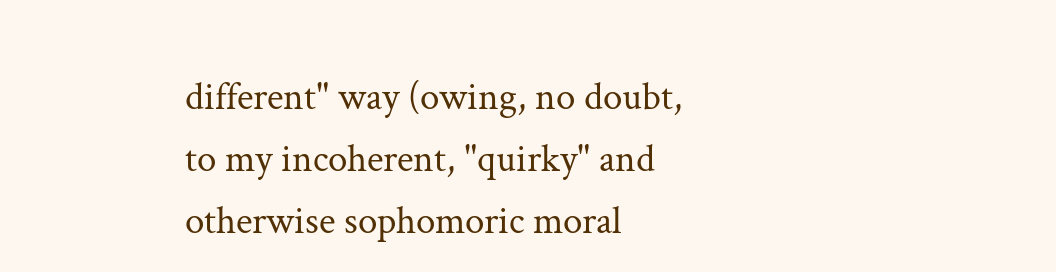different" way (owing, no doubt, to my incoherent, "quirky" and otherwise sophomoric moral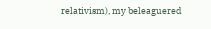relativism), my beleaguered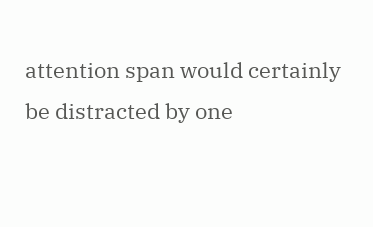attention span would certainly be distracted by one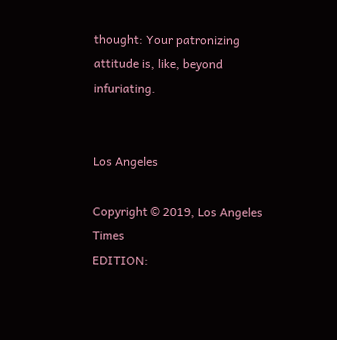thought: Your patronizing attitude is, like, beyond infuriating.


Los Angeles

Copyright © 2019, Los Angeles Times
EDITION: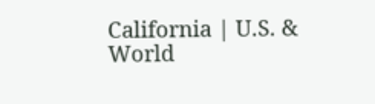California | U.S. & World